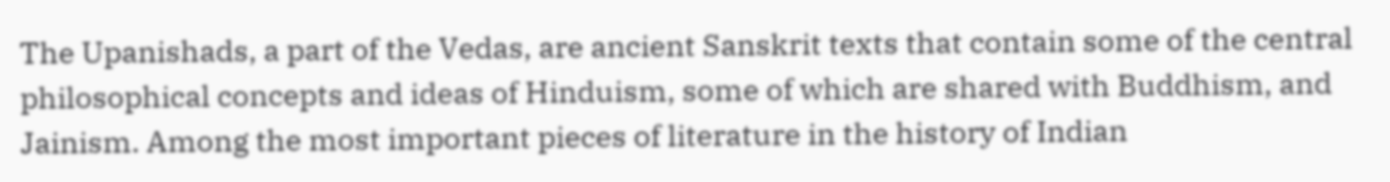The Upanishads, a part of the Vedas, are ancient Sanskrit texts that contain some of the central philosophical concepts and ideas of Hinduism, some of which are shared with Buddhism, and Jainism. Among the most important pieces of literature in the history of Indian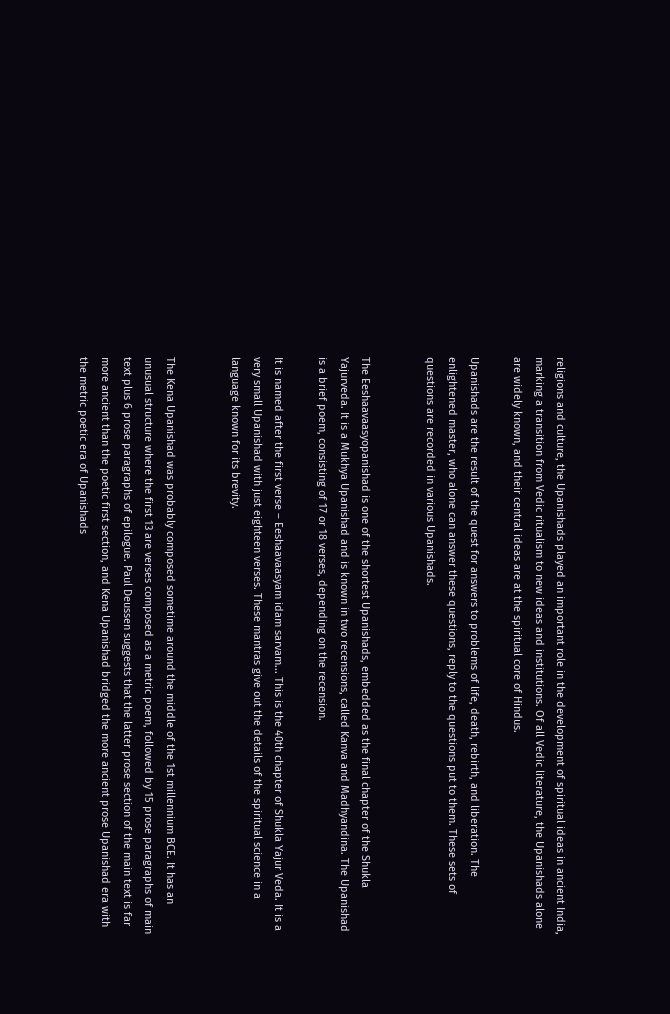religions and culture, the Upanishads played an important role in the development of spiritual ideas in ancient India, marking a transition from Vedic ritualism to new ideas and institutions. Of all Vedic literature, the Upanishads alone are widely known, and their central ideas are at the spiritual core of Hindus.

Upanishads are the result of the quest for answers to problems of life, death, rebirth, and liberation. The enlightened master, who alone can answer these questions, reply to the questions put to them. These sets of questions are recorded in various Upanishads.


The Eeshaavaasyopanishad is one of the shortest Upanishads, embedded as the final chapter of the Shukla Yajurveda. It is a Mukhya Upanishad and is known in two recensions, called Kanva and Madhyandina. The Upanishad is a brief poem, consisting of 17 or 18 verses, depending on the recension.

It is named after the first verse – Eeshaavaasyam idam sarvam... This is the 40th chapter of Shukla Yajur Veda. It is a very small Upanishad with just eighteen verses. These mantras give out the details of the spiritual science in a language known for its brevity.


The Kena Upanishad was probably composed sometime around the middle of the 1st millennium BCE. It has an unusual structure where the first 13 are verses composed as a metric poem, followed by 15 prose paragraphs of main text plus 6 prose paragraphs of epilogue. Paul Deussen suggests that the latter prose section of the main text is far more ancient than the poetic first section, and Kena Upanishad bridged the more ancient prose Upanishad era with the metric poetic era of Upanishads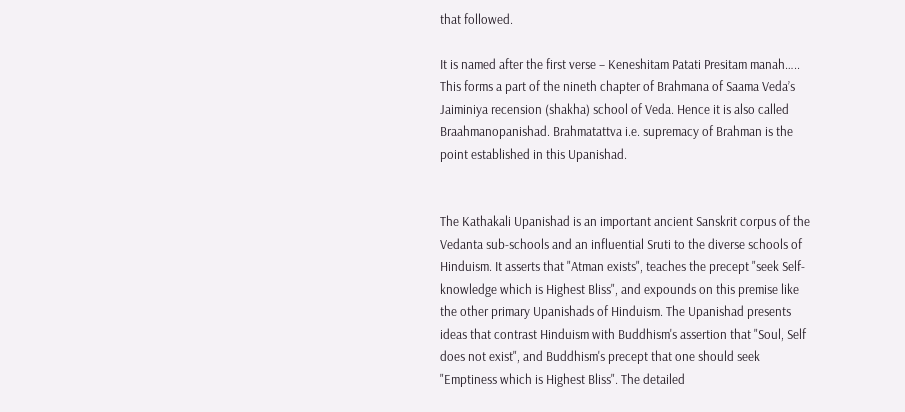that followed.

It is named after the first verse – Keneshitam Patati Presitam manah….. This forms a part of the nineth chapter of Brahmana of Saama Veda’s Jaiminiya recension (shakha) school of Veda. Hence it is also called Braahmanopanishad. Brahmatattva i.e. supremacy of Brahman is the point established in this Upanishad.


The Kathakali Upanishad is an important ancient Sanskrit corpus of the Vedanta sub-schools and an influential Sruti to the diverse schools of Hinduism. It asserts that "Atman exists", teaches the precept "seek Self-knowledge which is Highest Bliss", and expounds on this premise like the other primary Upanishads of Hinduism. The Upanishad presents ideas that contrast Hinduism with Buddhism's assertion that "Soul, Self does not exist", and Buddhism's precept that one should seek "Emptiness which is Highest Bliss". The detailed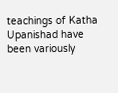teachings of Katha Upanishad have been variously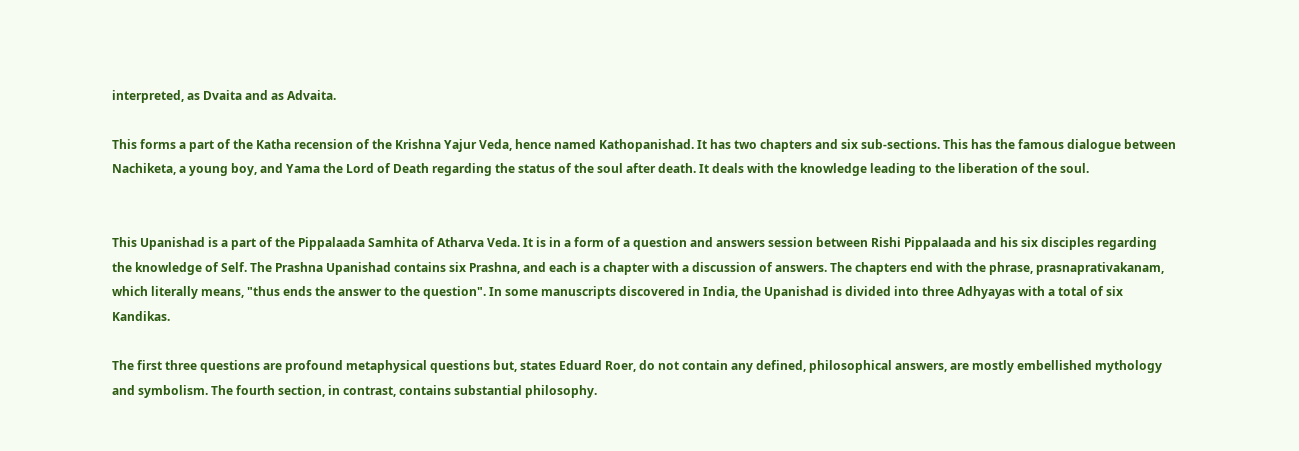interpreted, as Dvaita and as Advaita.

This forms a part of the Katha recension of the Krishna Yajur Veda, hence named Kathopanishad. It has two chapters and six sub-sections. This has the famous dialogue between Nachiketa, a young boy, and Yama the Lord of Death regarding the status of the soul after death. It deals with the knowledge leading to the liberation of the soul.


This Upanishad is a part of the Pippalaada Samhita of Atharva Veda. It is in a form of a question and answers session between Rishi Pippalaada and his six disciples regarding the knowledge of Self. The Prashna Upanishad contains six Prashna, and each is a chapter with a discussion of answers. The chapters end with the phrase, prasnaprativakanam, which literally means, "thus ends the answer to the question". In some manuscripts discovered in India, the Upanishad is divided into three Adhyayas with a total of six Kandikas.

The first three questions are profound metaphysical questions but, states Eduard Roer, do not contain any defined, philosophical answers, are mostly embellished mythology and symbolism. The fourth section, in contrast, contains substantial philosophy.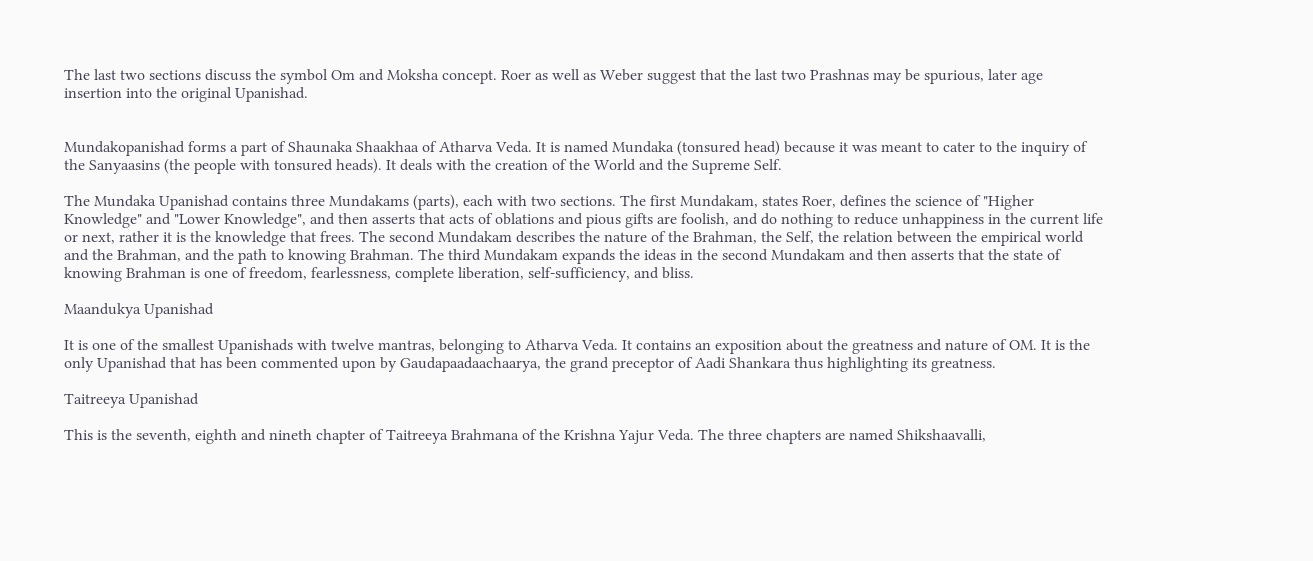The last two sections discuss the symbol Om and Moksha concept. Roer as well as Weber suggest that the last two Prashnas may be spurious, later age insertion into the original Upanishad.


Mundakopanishad forms a part of Shaunaka Shaakhaa of Atharva Veda. It is named Mundaka (tonsured head) because it was meant to cater to the inquiry of the Sanyaasins (the people with tonsured heads). It deals with the creation of the World and the Supreme Self.

The Mundaka Upanishad contains three Mundakams (parts), each with two sections. The first Mundakam, states Roer, defines the science of "Higher Knowledge" and "Lower Knowledge", and then asserts that acts of oblations and pious gifts are foolish, and do nothing to reduce unhappiness in the current life or next, rather it is the knowledge that frees. The second Mundakam describes the nature of the Brahman, the Self, the relation between the empirical world and the Brahman, and the path to knowing Brahman. The third Mundakam expands the ideas in the second Mundakam and then asserts that the state of knowing Brahman is one of freedom, fearlessness, complete liberation, self-sufficiency, and bliss.

Maandukya Upanishad

It is one of the smallest Upanishads with twelve mantras, belonging to Atharva Veda. It contains an exposition about the greatness and nature of OM. It is the only Upanishad that has been commented upon by Gaudapaadaachaarya, the grand preceptor of Aadi Shankara thus highlighting its greatness.

Taitreeya Upanishad

This is the seventh, eighth and nineth chapter of Taitreeya Brahmana of the Krishna Yajur Veda. The three chapters are named Shikshaavalli,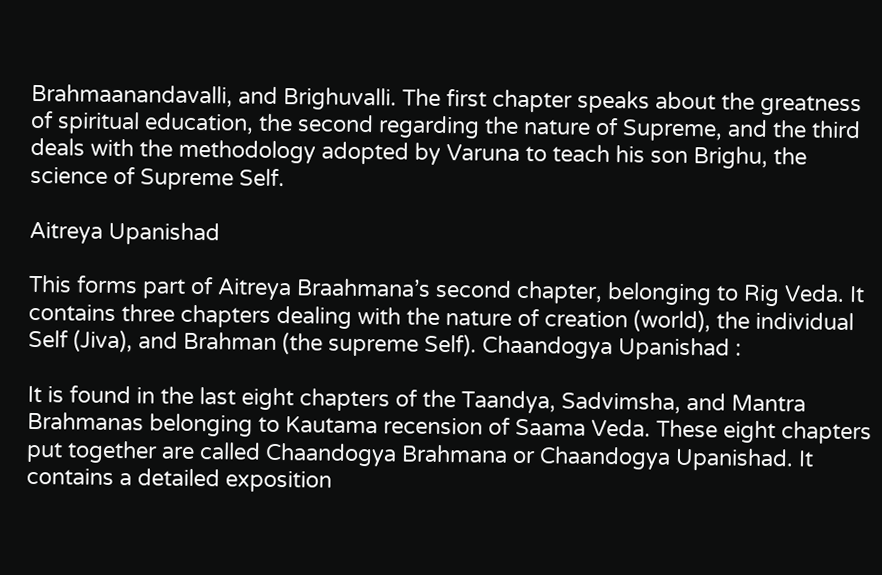Brahmaanandavalli, and Brighuvalli. The first chapter speaks about the greatness of spiritual education, the second regarding the nature of Supreme, and the third deals with the methodology adopted by Varuna to teach his son Brighu, the science of Supreme Self.

Aitreya Upanishad

This forms part of Aitreya Braahmana’s second chapter, belonging to Rig Veda. It contains three chapters dealing with the nature of creation (world), the individual Self (Jiva), and Brahman (the supreme Self). Chaandogya Upanishad :

It is found in the last eight chapters of the Taandya, Sadvimsha, and Mantra Brahmanas belonging to Kautama recension of Saama Veda. These eight chapters put together are called Chaandogya Brahmana or Chaandogya Upanishad. It contains a detailed exposition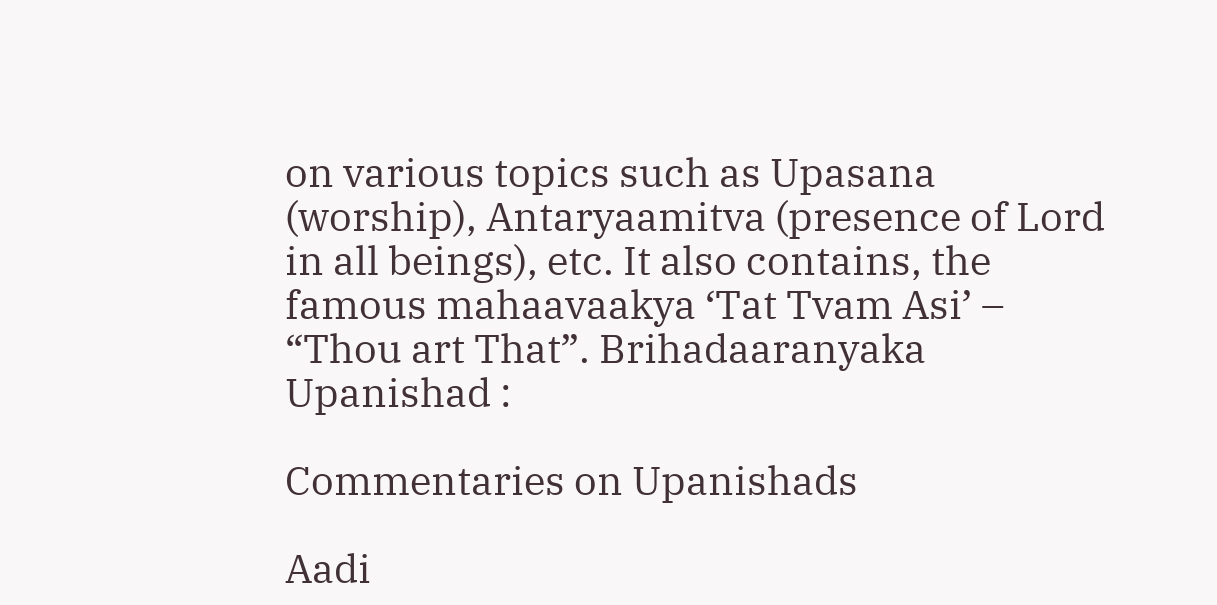on various topics such as Upasana (worship), Antaryaamitva (presence of Lord in all beings), etc. It also contains, the famous mahaavaakya ‘Tat Tvam Asi’ – “Thou art That”. Brihadaaranyaka Upanishad :

Commentaries on Upanishads

Aadi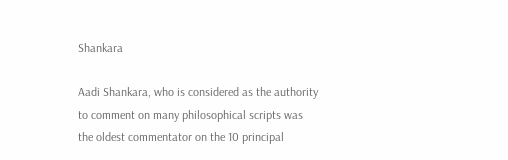Shankara

Aadi Shankara, who is considered as the authority to comment on many philosophical scripts was the oldest commentator on the 10 principal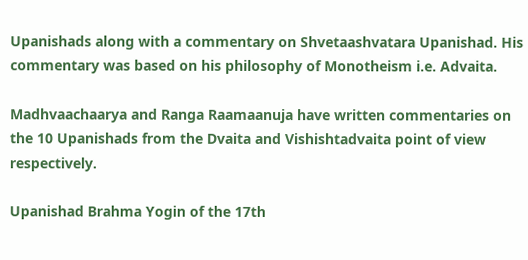Upanishads along with a commentary on Shvetaashvatara Upanishad. His commentary was based on his philosophy of Monotheism i.e. Advaita.

Madhvaachaarya and Ranga Raamaanuja have written commentaries on the 10 Upanishads from the Dvaita and Vishishtadvaita point of view respectively.

Upanishad Brahma Yogin of the 17th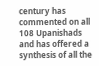century has commented on all 108 Upanishads and has offered a synthesis of all the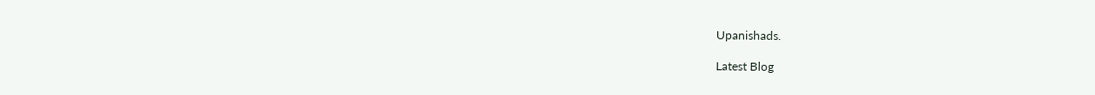Upanishads.

Latest Blog